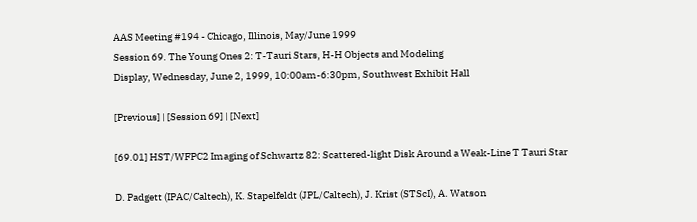AAS Meeting #194 - Chicago, Illinois, May/June 1999
Session 69. The Young Ones 2: T-Tauri Stars, H-H Objects and Modeling
Display, Wednesday, June 2, 1999, 10:00am-6:30pm, Southwest Exhibit Hall

[Previous] | [Session 69] | [Next]

[69.01] HST/WFPC2 Imaging of Schwartz 82: Scattered-light Disk Around a Weak-Line T Tauri Star

D. Padgett (IPAC/Caltech), K. Stapelfeldt (JPL/Caltech), J. Krist (STScI), A. Watson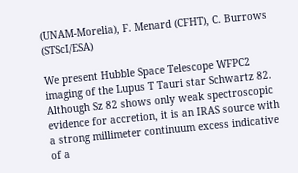(UNAM-Morelia), F. Menard (CFHT), C. Burrows (STScI/ESA)

We present Hubble Space Telescope WFPC2 imaging of the Lupus T Tauri star Schwartz 82. Although Sz 82 shows only weak spectroscopic evidence for accretion, it is an IRAS source with a strong millimeter continuum excess indicative of a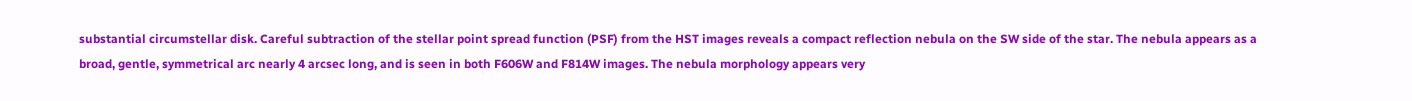substantial circumstellar disk. Careful subtraction of the stellar point spread function (PSF) from the HST images reveals a compact reflection nebula on the SW side of the star. The nebula appears as a broad, gentle, symmetrical arc nearly 4 arcsec long, and is seen in both F606W and F814W images. The nebula morphology appears very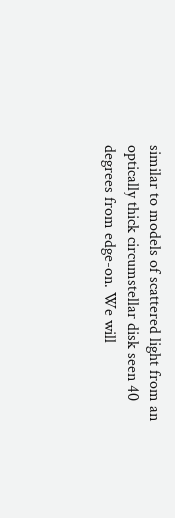similar to models of scattered light from an optically thick circumstellar disk seen 40 degrees from edge-on. We will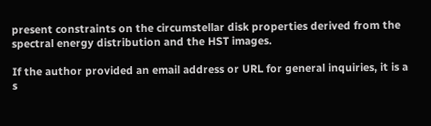present constraints on the circumstellar disk properties derived from the spectral energy distribution and the HST images.

If the author provided an email address or URL for general inquiries, it is a s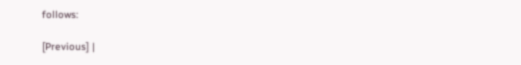follows:

[Previous] |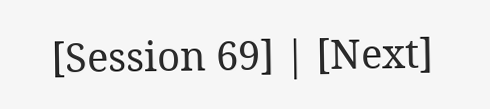[Session 69] | [Next]